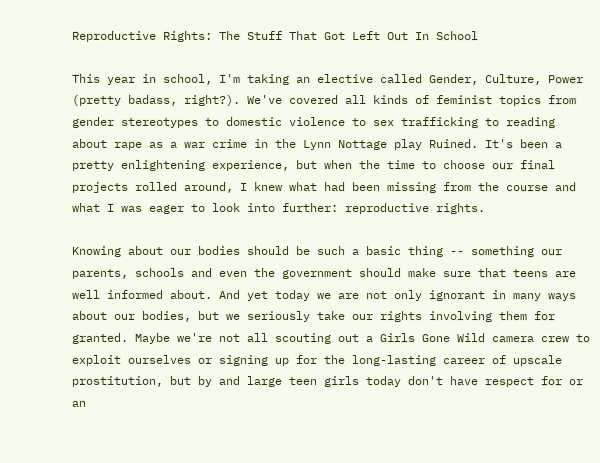Reproductive Rights: The Stuff That Got Left Out In School

This year in school, I'm taking an elective called Gender, Culture, Power (pretty badass, right?). We've covered all kinds of feminist topics from gender stereotypes to domestic violence to sex trafficking to reading about rape as a war crime in the Lynn Nottage play Ruined. It's been a pretty enlightening experience, but when the time to choose our final projects rolled around, I knew what had been missing from the course and what I was eager to look into further: reproductive rights.

Knowing about our bodies should be such a basic thing -- something our parents, schools and even the government should make sure that teens are well informed about. And yet today we are not only ignorant in many ways about our bodies, but we seriously take our rights involving them for granted. Maybe we're not all scouting out a Girls Gone Wild camera crew to exploit ourselves or signing up for the long-lasting career of upscale prostitution, but by and large teen girls today don't have respect for or an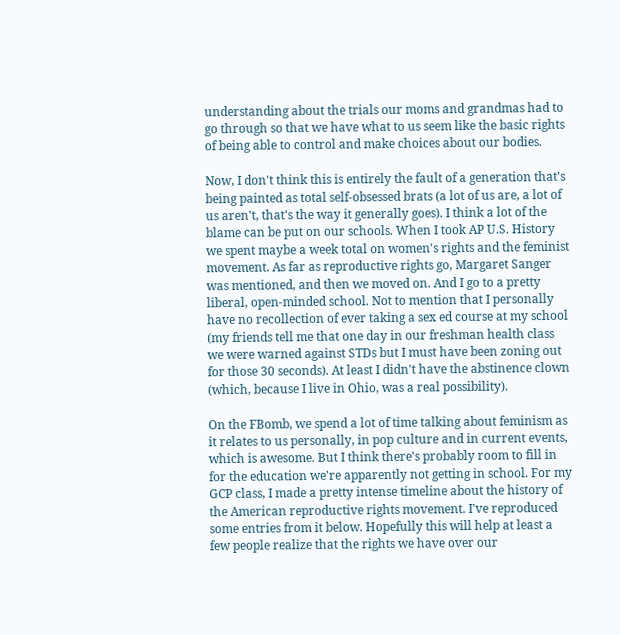understanding about the trials our moms and grandmas had to go through so that we have what to us seem like the basic rights of being able to control and make choices about our bodies.

Now, I don't think this is entirely the fault of a generation that's being painted as total self-obsessed brats (a lot of us are, a lot of us aren't, that's the way it generally goes). I think a lot of the blame can be put on our schools. When I took AP U.S. History we spent maybe a week total on women's rights and the feminist movement. As far as reproductive rights go, Margaret Sanger was mentioned, and then we moved on. And I go to a pretty liberal, open-minded school. Not to mention that I personally have no recollection of ever taking a sex ed course at my school (my friends tell me that one day in our freshman health class we were warned against STDs but I must have been zoning out for those 30 seconds). At least I didn't have the abstinence clown (which, because I live in Ohio, was a real possibility).

On the FBomb, we spend a lot of time talking about feminism as it relates to us personally, in pop culture and in current events, which is awesome. But I think there's probably room to fill in for the education we're apparently not getting in school. For my GCP class, I made a pretty intense timeline about the history of the American reproductive rights movement. I've reproduced some entries from it below. Hopefully this will help at least a few people realize that the rights we have over our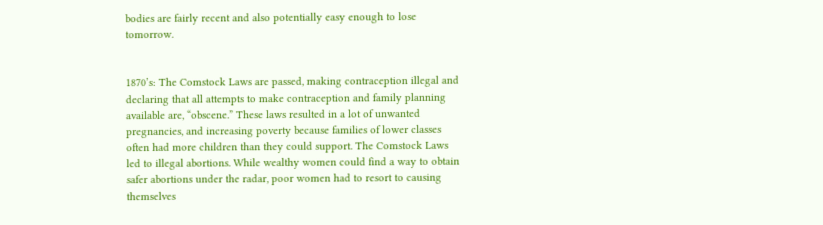bodies are fairly recent and also potentially easy enough to lose tomorrow.


1870’s: The Comstock Laws are passed, making contraception illegal and declaring that all attempts to make contraception and family planning available are, “obscene.” These laws resulted in a lot of unwanted pregnancies, and increasing poverty because families of lower classes often had more children than they could support. The Comstock Laws led to illegal abortions. While wealthy women could find a way to obtain safer abortions under the radar, poor women had to resort to causing themselves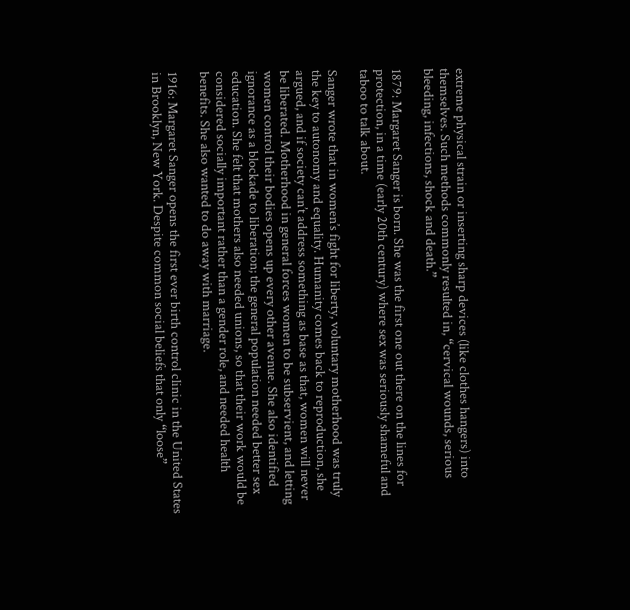extreme physical strain or inserting sharp devices (like clothes hangers) into themselves. Such methods commonly resulted in, “cervical wounds, serious bleeding, infections, shock and death.”

1879: Margaret Sanger is born. She was the first one out there on the lines for protection, in a time (early 20th century) where sex was seriously shameful and taboo to talk about.

Sanger wrote that in women’s fight for liberty, voluntary motherhood was truly the key to autonomy and equality. Humanity comes back to reproduction, she argued, and if society can’t address something as base as that, women will never be liberated. Motherhood in general forces women to be subservient, and letting women control their bodies opens up every other avenue. She also identified ignorance as a blockade to liberation; the general population needed better sex education. She felt that mothers also needed unions, so that their work would be considered socially important rather than a gender role, and needed health benefits. She also wanted to do away with marriage.

1916: Margaret Sanger opens the first ever birth control clinic in the United States in Brooklyn, New York. Despite common social beliefs that only “loose”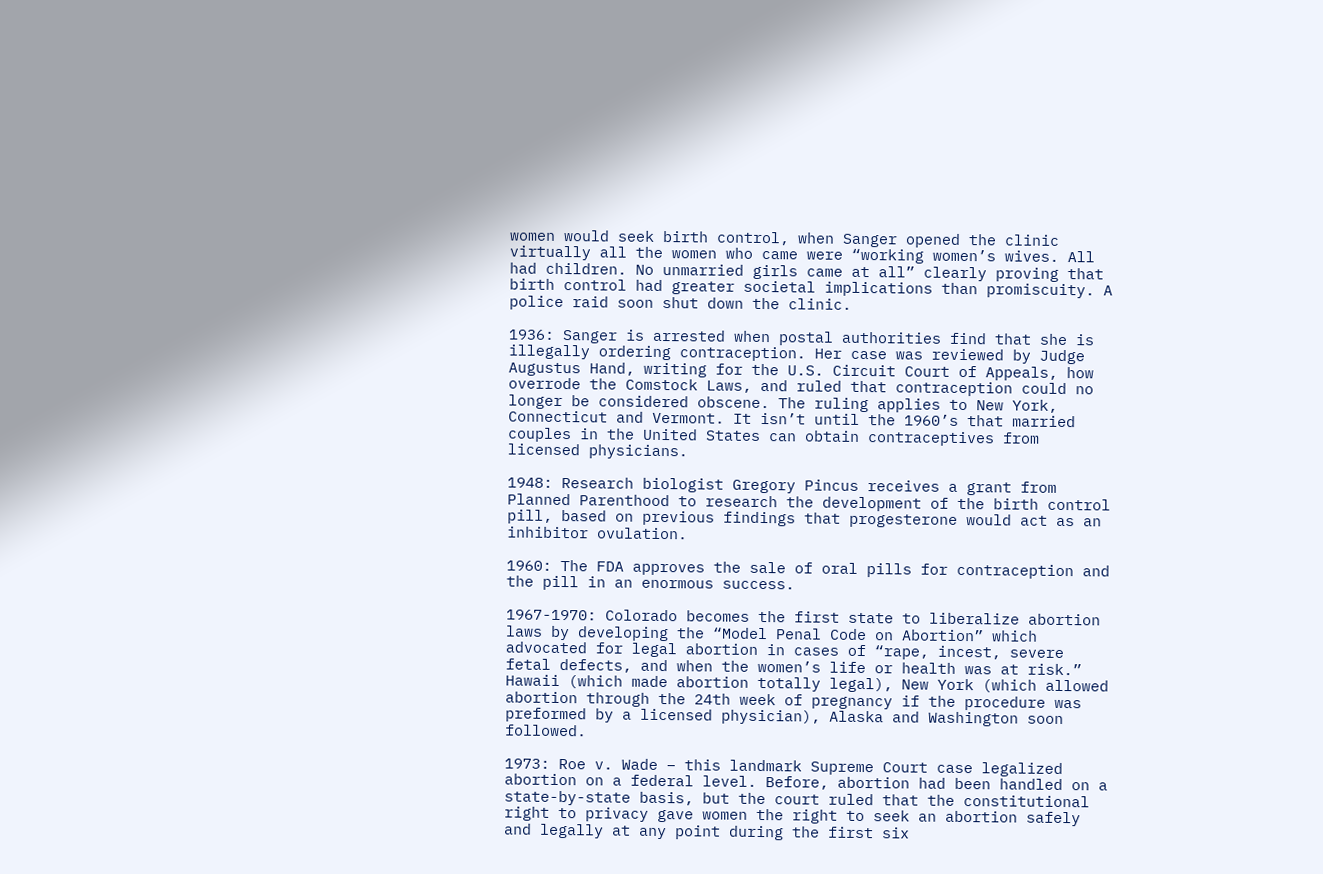women would seek birth control, when Sanger opened the clinic virtually all the women who came were “working women’s wives. All had children. No unmarried girls came at all” clearly proving that birth control had greater societal implications than promiscuity. A police raid soon shut down the clinic.

1936: Sanger is arrested when postal authorities find that she is illegally ordering contraception. Her case was reviewed by Judge Augustus Hand, writing for the U.S. Circuit Court of Appeals, how overrode the Comstock Laws, and ruled that contraception could no longer be considered obscene. The ruling applies to New York, Connecticut and Vermont. It isn’t until the 1960’s that married couples in the United States can obtain contraceptives from licensed physicians.

1948: Research biologist Gregory Pincus receives a grant from Planned Parenthood to research the development of the birth control pill, based on previous findings that progesterone would act as an inhibitor ovulation.

1960: The FDA approves the sale of oral pills for contraception and the pill in an enormous success.

1967-1970: Colorado becomes the first state to liberalize abortion laws by developing the “Model Penal Code on Abortion” which advocated for legal abortion in cases of “rape, incest, severe fetal defects, and when the women’s life or health was at risk.” Hawaii (which made abortion totally legal), New York (which allowed abortion through the 24th week of pregnancy if the procedure was preformed by a licensed physician), Alaska and Washington soon followed.

1973: Roe v. Wade – this landmark Supreme Court case legalized abortion on a federal level. Before, abortion had been handled on a state-by-state basis, but the court ruled that the constitutional right to privacy gave women the right to seek an abortion safely and legally at any point during the first six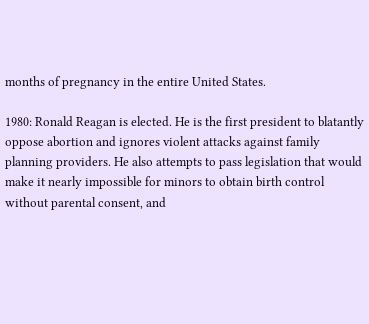months of pregnancy in the entire United States.

1980: Ronald Reagan is elected. He is the first president to blatantly oppose abortion and ignores violent attacks against family planning providers. He also attempts to pass legislation that would make it nearly impossible for minors to obtain birth control without parental consent, and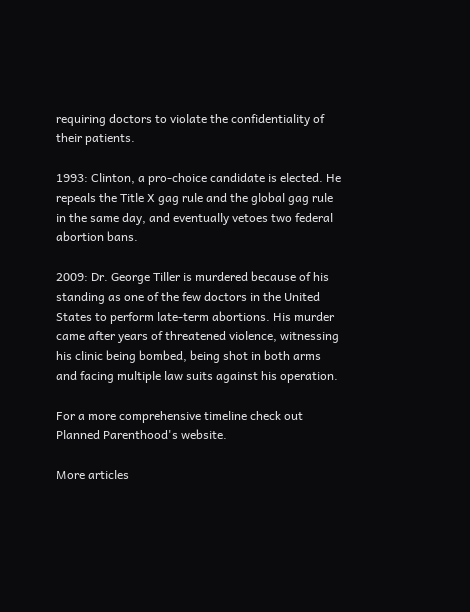requiring doctors to violate the confidentiality of their patients.

1993: Clinton, a pro-choice candidate is elected. He repeals the Title X gag rule and the global gag rule in the same day, and eventually vetoes two federal abortion bans.

2009: Dr. George Tiller is murdered because of his standing as one of the few doctors in the United States to perform late-term abortions. His murder came after years of threatened violence, witnessing his clinic being bombed, being shot in both arms and facing multiple law suits against his operation.

For a more comprehensive timeline check out Planned Parenthood's website.

More articles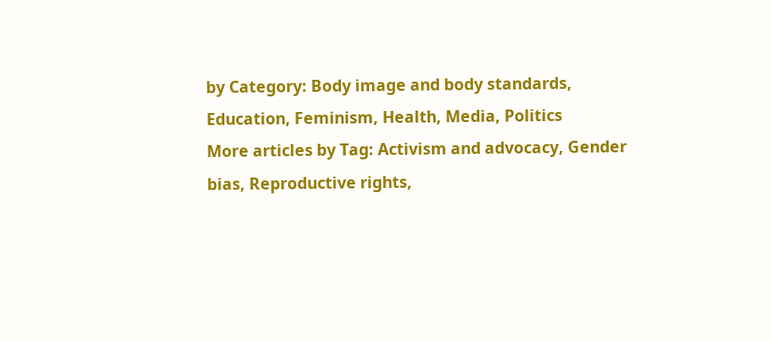by Category: Body image and body standards, Education, Feminism, Health, Media, Politics
More articles by Tag: Activism and advocacy, Gender bias, Reproductive rights,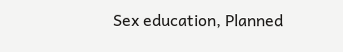Sex education, Planned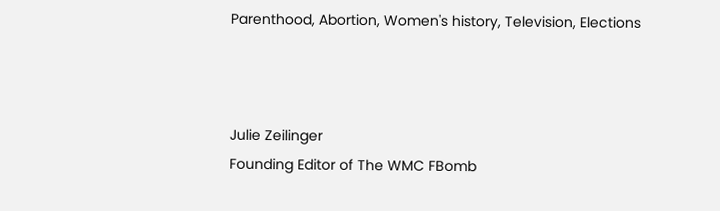Parenthood, Abortion, Women's history, Television, Elections



Julie Zeilinger
Founding Editor of The WMC FBomb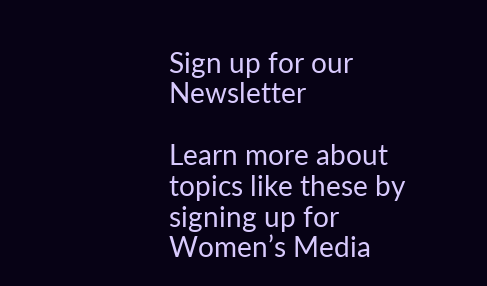Sign up for our Newsletter

Learn more about topics like these by signing up for Women’s Media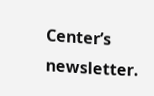Center’s newsletter.